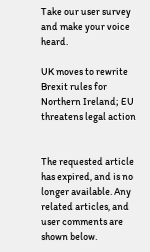Take our user survey and make your voice heard.

UK moves to rewrite Brexit rules for Northern Ireland; EU threatens legal action


The requested article has expired, and is no longer available. Any related articles, and user comments are shown below.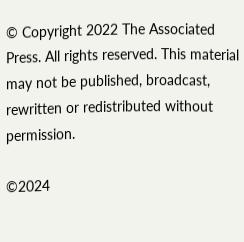© Copyright 2022 The Associated Press. All rights reserved. This material may not be published, broadcast, rewritten or redistributed without permission.

©2024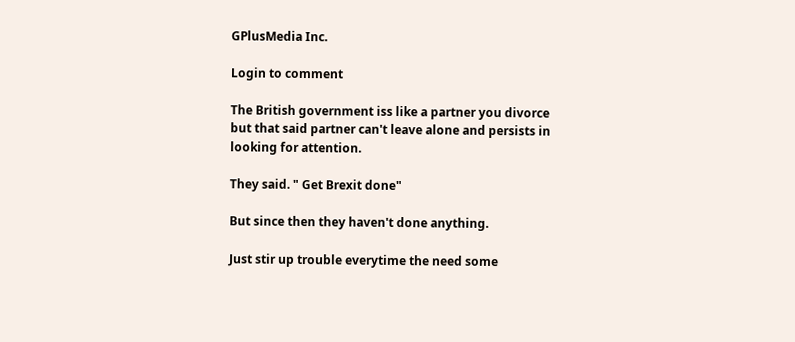GPlusMedia Inc.

Login to comment

The British government iss like a partner you divorce but that said partner can't leave alone and persists in looking for attention.

They said. " Get Brexit done"

But since then they haven't done anything.

Just stir up trouble everytime the need some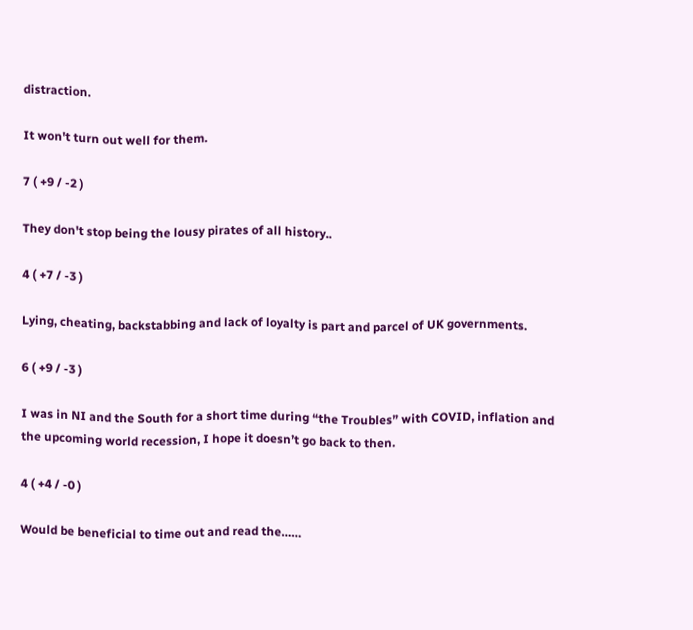distraction.

It won't turn out well for them.

7 ( +9 / -2 )

They don't stop being the lousy pirates of all history..

4 ( +7 / -3 )

Lying, cheating, backstabbing and lack of loyalty is part and parcel of UK governments.

6 ( +9 / -3 )

I was in NI and the South for a short time during “the Troubles” with COVID, inflation and the upcoming world recession, I hope it doesn’t go back to then.

4 ( +4 / -0 )

Would be beneficial to time out and read the……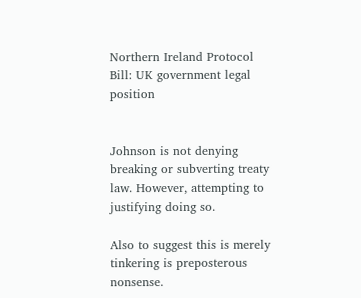Northern Ireland Protocol Bill: UK government legal position


Johnson is not denying breaking or subverting treaty law. However, attempting to justifying doing so.

Also to suggest this is merely tinkering is preposterous nonsense.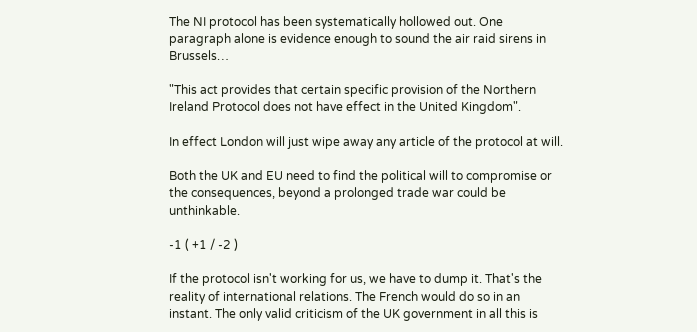The NI protocol has been systematically hollowed out. One paragraph alone is evidence enough to sound the air raid sirens in Brussels…

"This act provides that certain specific provision of the Northern Ireland Protocol does not have effect in the United Kingdom".

In effect London will just wipe away any article of the protocol at will.

Both the UK and EU need to find the political will to compromise or the consequences, beyond a prolonged trade war could be unthinkable.

-1 ( +1 / -2 )

If the protocol isn't working for us, we have to dump it. That's the reality of international relations. The French would do so in an instant. The only valid criticism of the UK government in all this is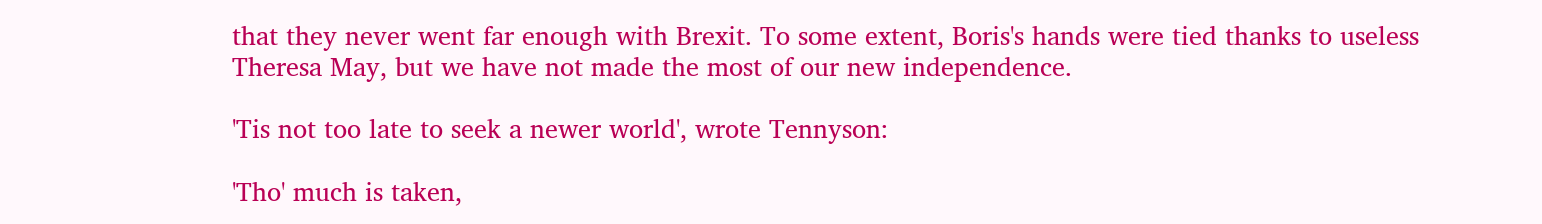that they never went far enough with Brexit. To some extent, Boris's hands were tied thanks to useless Theresa May, but we have not made the most of our new independence.

'Tis not too late to seek a newer world', wrote Tennyson:

'Tho' much is taken,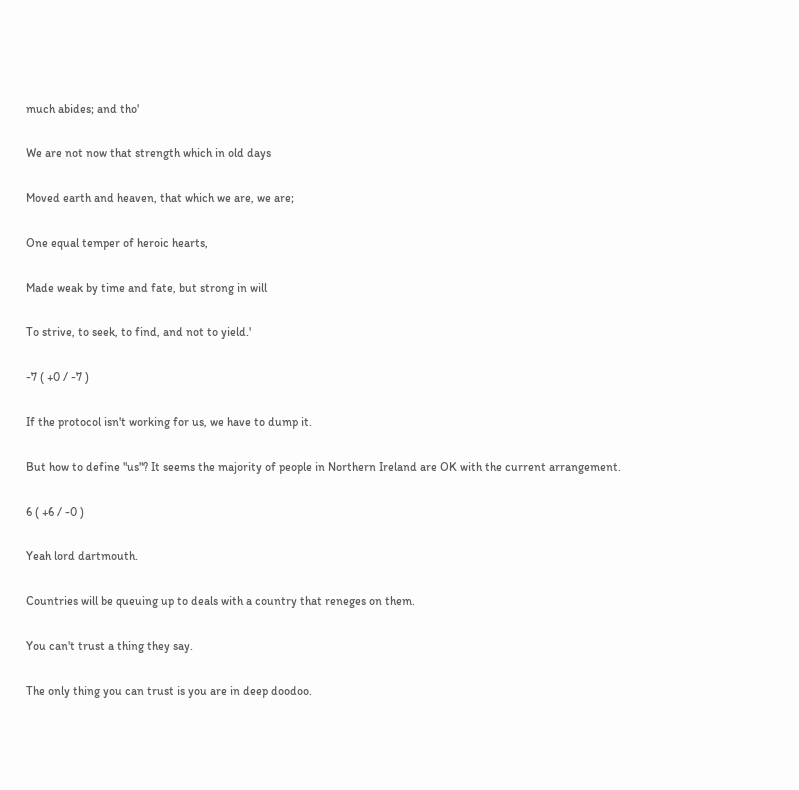much abides; and tho'

We are not now that strength which in old days

Moved earth and heaven, that which we are, we are;

One equal temper of heroic hearts,

Made weak by time and fate, but strong in will

To strive, to seek, to find, and not to yield.'

-7 ( +0 / -7 )

If the protocol isn't working for us, we have to dump it.

But how to define "us"? It seems the majority of people in Northern Ireland are OK with the current arrangement.

6 ( +6 / -0 )

Yeah lord dartmouth.

Countries will be queuing up to deals with a country that reneges on them.

You can't trust a thing they say.

The only thing you can trust is you are in deep doodoo.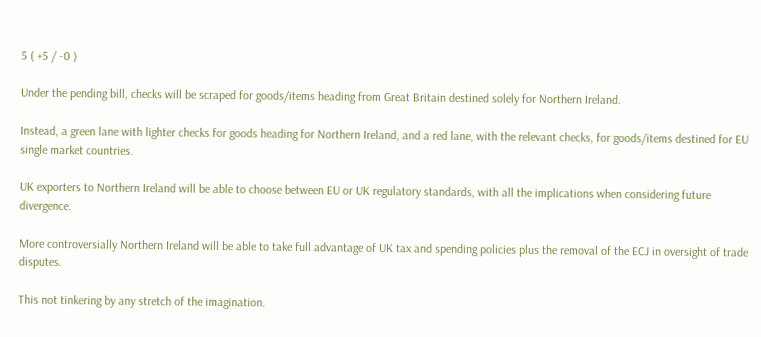5 ( +5 / -0 )

Under the pending bill, checks will be scraped for goods/items heading from Great Britain destined solely for Northern Ireland.

Instead, a green lane with lighter checks for goods heading for Northern Ireland, and a red lane, with the relevant checks, for goods/items destined for EU single market countries.

UK exporters to Northern Ireland will be able to choose between EU or UK regulatory standards, with all the implications when considering future divergence.

More controversially Northern Ireland will be able to take full advantage of UK tax and spending policies plus the removal of the ECJ in oversight of trade disputes.

This not tinkering by any stretch of the imagination.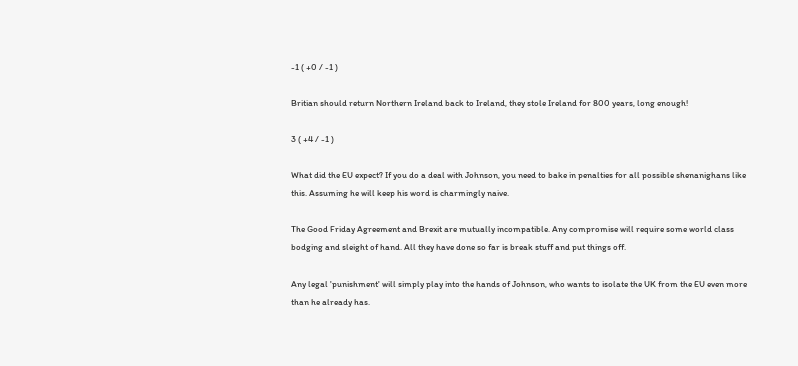-1 ( +0 / -1 )

Britian should return Northern Ireland back to Ireland, they stole Ireland for 800 years, long enough!

3 ( +4 / -1 )

What did the EU expect? If you do a deal with Johnson, you need to bake in penalties for all possible shenanighans like this. Assuming he will keep his word is charmingly naive.

The Good Friday Agreement and Brexit are mutually incompatible. Any compromise will require some world class bodging and sleight of hand. All they have done so far is break stuff and put things off.

Any legal 'punishment' will simply play into the hands of Johnson, who wants to isolate the UK from the EU even more than he already has.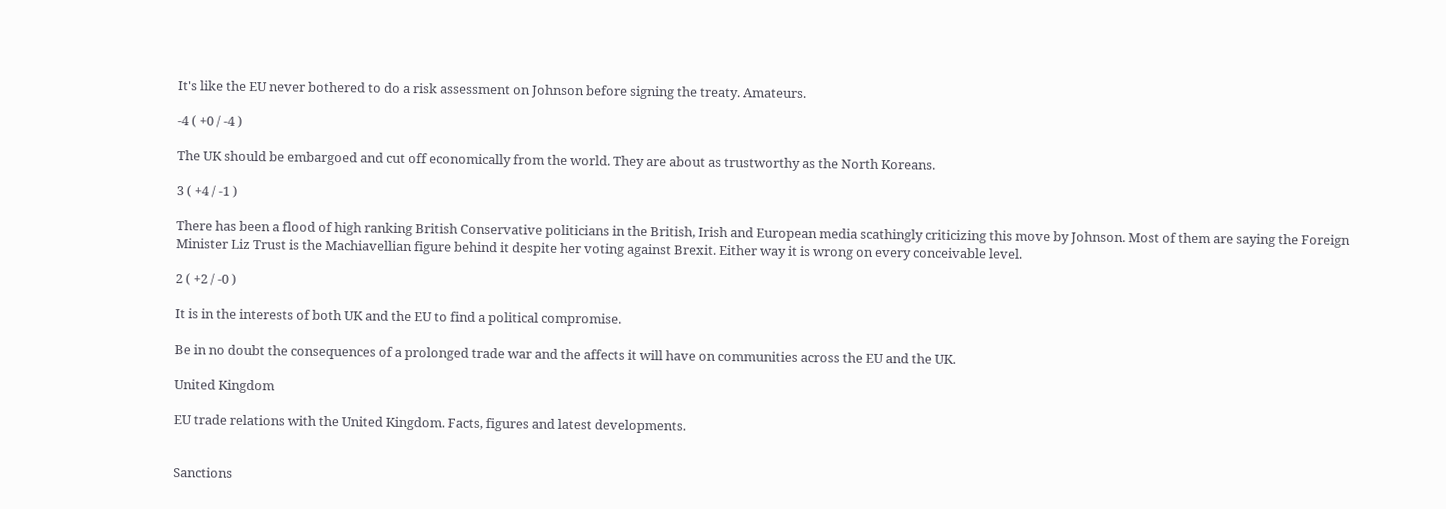It's like the EU never bothered to do a risk assessment on Johnson before signing the treaty. Amateurs.

-4 ( +0 / -4 )

The UK should be embargoed and cut off economically from the world. They are about as trustworthy as the North Koreans.

3 ( +4 / -1 )

There has been a flood of high ranking British Conservative politicians in the British, Irish and European media scathingly criticizing this move by Johnson. Most of them are saying the Foreign Minister Liz Trust is the Machiavellian figure behind it despite her voting against Brexit. Either way it is wrong on every conceivable level.

2 ( +2 / -0 )

It is in the interests of both UK and the EU to find a political compromise.

Be in no doubt the consequences of a prolonged trade war and the affects it will have on communities across the EU and the UK.

United Kingdom

EU trade relations with the United Kingdom. Facts, figures and latest developments.


Sanctions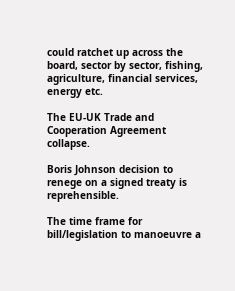could ratchet up across the board, sector by sector, fishing, agriculture, financial services, energy etc.

The EU-UK Trade and Cooperation Agreement collapse.

Boris Johnson decision to renege on a signed treaty is reprehensible.

The time frame for bill/legislation to manoeuvre a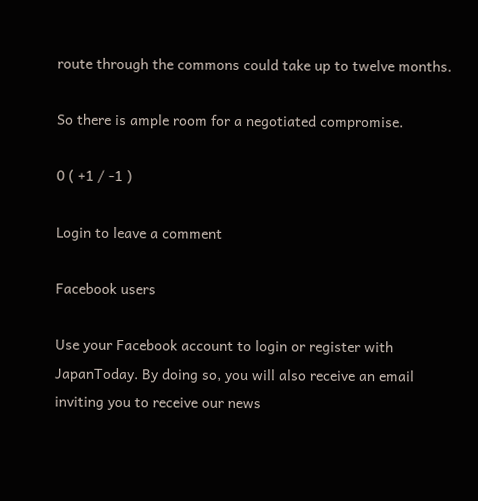route through the commons could take up to twelve months.

So there is ample room for a negotiated compromise.

0 ( +1 / -1 )

Login to leave a comment

Facebook users

Use your Facebook account to login or register with JapanToday. By doing so, you will also receive an email inviting you to receive our news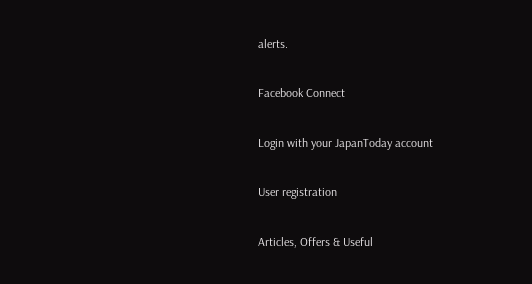alerts.

Facebook Connect

Login with your JapanToday account

User registration

Articles, Offers & Useful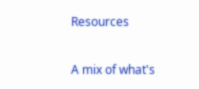Resources

A mix of what's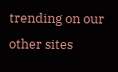trending on our other sites